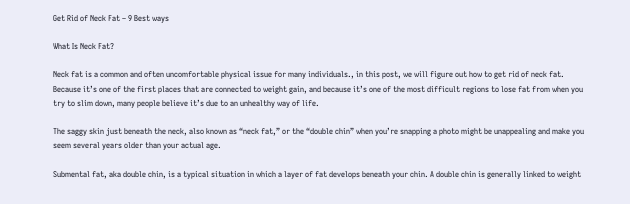Get Rid of Neck Fat – 9 Best ways

What Is Neck Fat?

Neck fat is a common and often uncomfortable physical issue for many individuals., in this post, we will figure out how to get rid of neck fat. Because it’s one of the first places that are connected to weight gain, and because it’s one of the most difficult regions to lose fat from when you try to slim down, many people believe it’s due to an unhealthy way of life.

The saggy skin just beneath the neck, also known as “neck fat,” or the “double chin” when you’re snapping a photo might be unappealing and make you seem several years older than your actual age.

Submental fat, aka double chin, is a typical situation in which a layer of fat develops beneath your chin. A double chin is generally linked to weight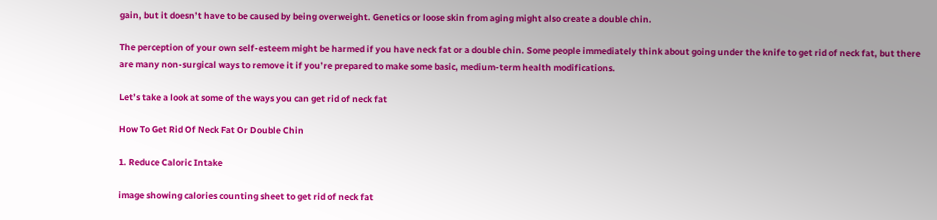gain, but it doesn’t have to be caused by being overweight. Genetics or loose skin from aging might also create a double chin.

The perception of your own self-esteem might be harmed if you have neck fat or a double chin. Some people immediately think about going under the knife to get rid of neck fat, but there are many non-surgical ways to remove it if you’re prepared to make some basic, medium-term health modifications.

Let’s take a look at some of the ways you can get rid of neck fat

How To Get Rid Of Neck Fat Or Double Chin

1. Reduce Caloric Intake

image showing calories counting sheet to get rid of neck fat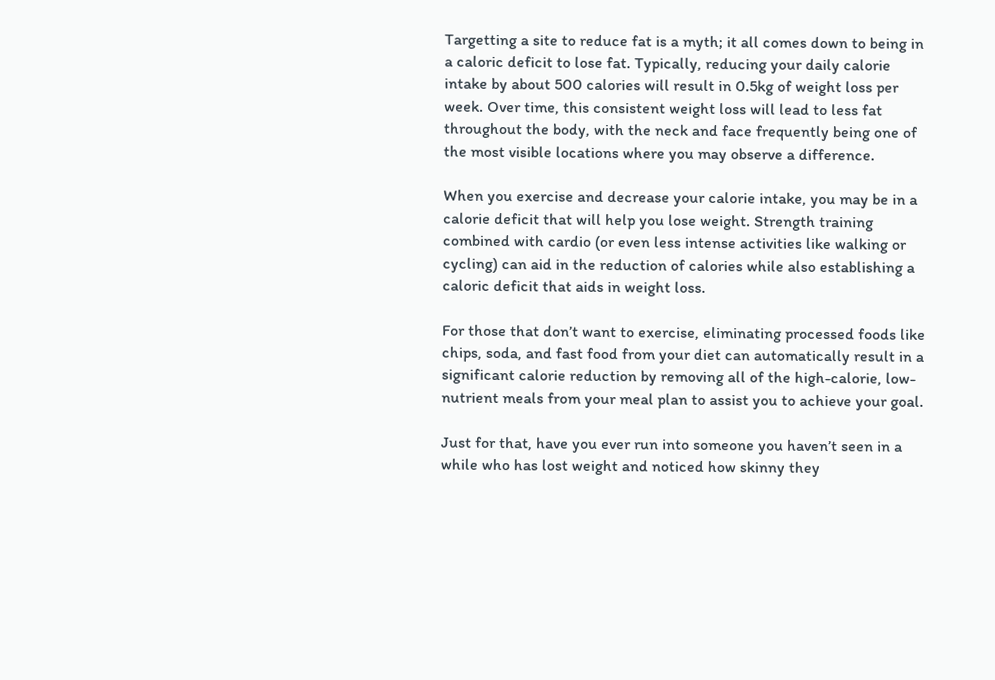Targetting a site to reduce fat is a myth; it all comes down to being in a caloric deficit to lose fat. Typically, reducing your daily calorie intake by about 500 calories will result in 0.5kg of weight loss per week. Over time, this consistent weight loss will lead to less fat throughout the body, with the neck and face frequently being one of the most visible locations where you may observe a difference.

When you exercise and decrease your calorie intake, you may be in a calorie deficit that will help you lose weight. Strength training combined with cardio (or even less intense activities like walking or cycling) can aid in the reduction of calories while also establishing a caloric deficit that aids in weight loss.

For those that don’t want to exercise, eliminating processed foods like chips, soda, and fast food from your diet can automatically result in a significant calorie reduction by removing all of the high-calorie, low-nutrient meals from your meal plan to assist you to achieve your goal.

Just for that, have you ever run into someone you haven’t seen in a while who has lost weight and noticed how skinny they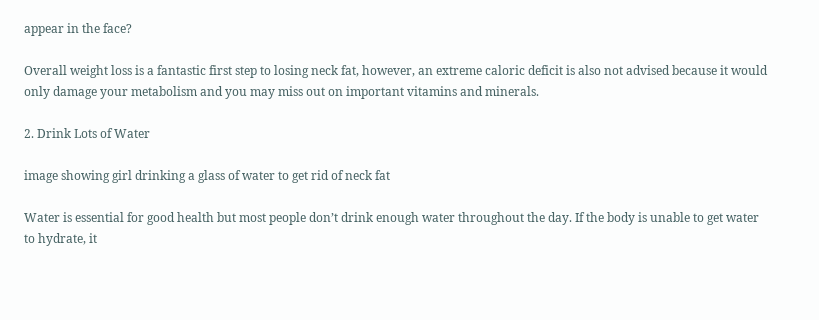appear in the face?

Overall weight loss is a fantastic first step to losing neck fat, however, an extreme caloric deficit is also not advised because it would only damage your metabolism and you may miss out on important vitamins and minerals.

2. Drink Lots of Water

image showing girl drinking a glass of water to get rid of neck fat

Water is essential for good health but most people don’t drink enough water throughout the day. If the body is unable to get water to hydrate, it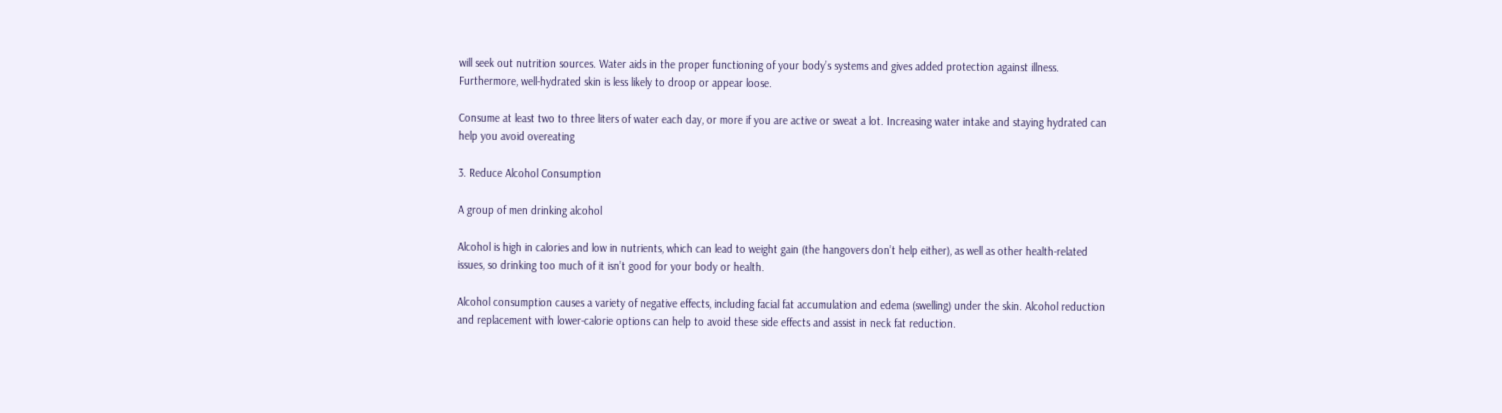will seek out nutrition sources. Water aids in the proper functioning of your body’s systems and gives added protection against illness. Furthermore, well-hydrated skin is less likely to droop or appear loose.

Consume at least two to three liters of water each day, or more if you are active or sweat a lot. Increasing water intake and staying hydrated can help you avoid overeating

3. Reduce Alcohol Consumption

A group of men drinking alcohol

Alcohol is high in calories and low in nutrients, which can lead to weight gain (the hangovers don’t help either), as well as other health-related issues, so drinking too much of it isn’t good for your body or health.

Alcohol consumption causes a variety of negative effects, including facial fat accumulation and edema (swelling) under the skin. Alcohol reduction and replacement with lower-calorie options can help to avoid these side effects and assist in neck fat reduction.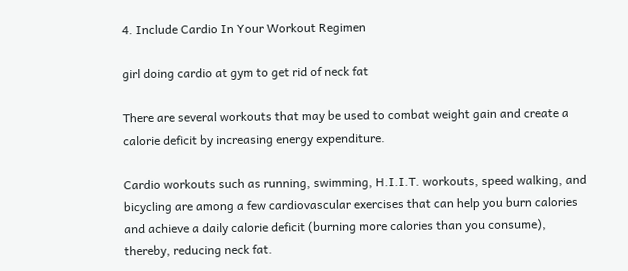4. Include Cardio In Your Workout Regimen

girl doing cardio at gym to get rid of neck fat

There are several workouts that may be used to combat weight gain and create a calorie deficit by increasing energy expenditure.

Cardio workouts such as running, swimming, H.I.I.T. workouts, speed walking, and bicycling are among a few cardiovascular exercises that can help you burn calories and achieve a daily calorie deficit (burning more calories than you consume), thereby, reducing neck fat.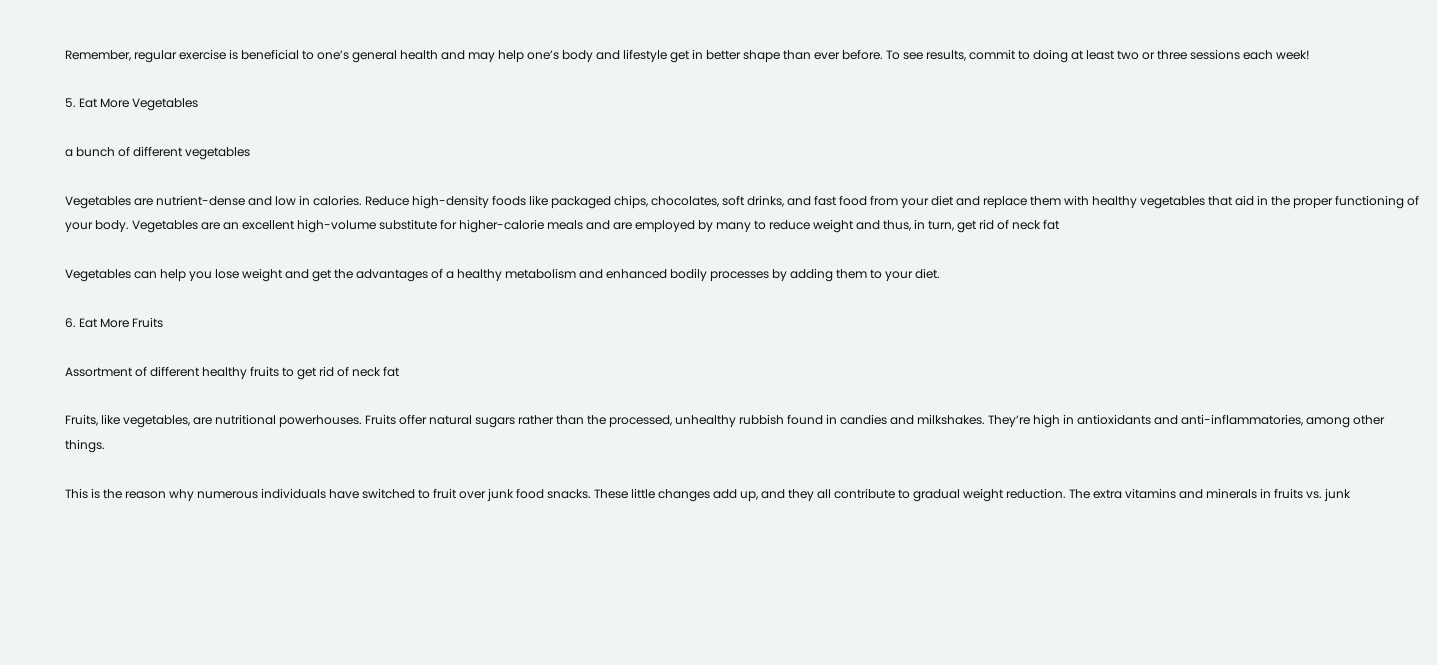Remember, regular exercise is beneficial to one’s general health and may help one’s body and lifestyle get in better shape than ever before. To see results, commit to doing at least two or three sessions each week!

5. Eat More Vegetables

a bunch of different vegetables

Vegetables are nutrient-dense and low in calories. Reduce high-density foods like packaged chips, chocolates, soft drinks, and fast food from your diet and replace them with healthy vegetables that aid in the proper functioning of your body. Vegetables are an excellent high-volume substitute for higher-calorie meals and are employed by many to reduce weight and thus, in turn, get rid of neck fat

Vegetables can help you lose weight and get the advantages of a healthy metabolism and enhanced bodily processes by adding them to your diet.

6. Eat More Fruits

Assortment of different healthy fruits to get rid of neck fat

Fruits, like vegetables, are nutritional powerhouses. Fruits offer natural sugars rather than the processed, unhealthy rubbish found in candies and milkshakes. They’re high in antioxidants and anti-inflammatories, among other things.

This is the reason why numerous individuals have switched to fruit over junk food snacks. These little changes add up, and they all contribute to gradual weight reduction. The extra vitamins and minerals in fruits vs. junk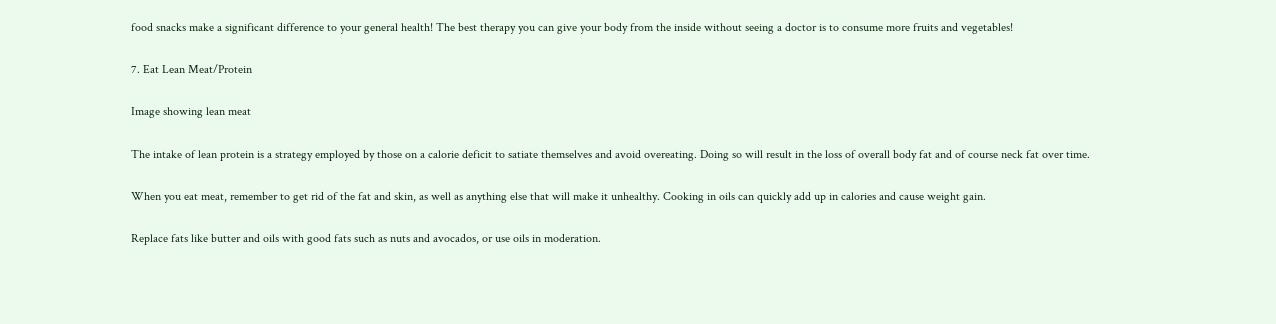food snacks make a significant difference to your general health! The best therapy you can give your body from the inside without seeing a doctor is to consume more fruits and vegetables!

7. Eat Lean Meat/Protein

Image showing lean meat

The intake of lean protein is a strategy employed by those on a calorie deficit to satiate themselves and avoid overeating. Doing so will result in the loss of overall body fat and of course neck fat over time.

When you eat meat, remember to get rid of the fat and skin, as well as anything else that will make it unhealthy. Cooking in oils can quickly add up in calories and cause weight gain.

Replace fats like butter and oils with good fats such as nuts and avocados, or use oils in moderation.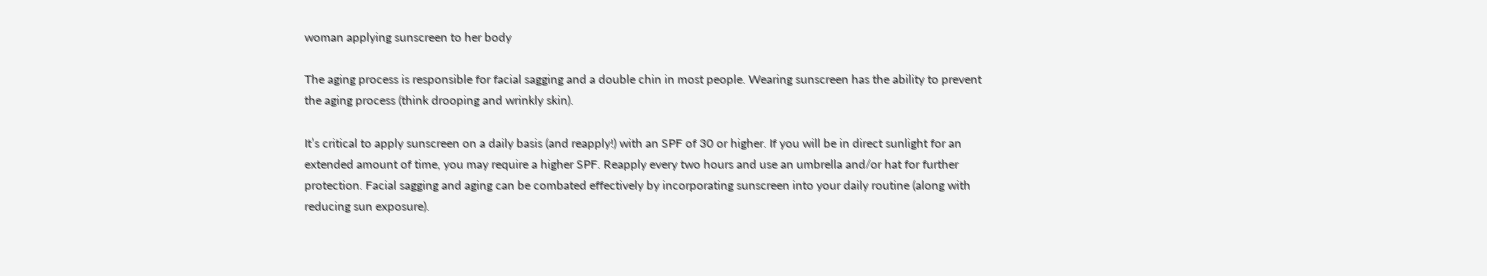woman applying sunscreen to her body

The aging process is responsible for facial sagging and a double chin in most people. Wearing sunscreen has the ability to prevent the aging process (think drooping and wrinkly skin).

It’s critical to apply sunscreen on a daily basis (and reapply!) with an SPF of 30 or higher. If you will be in direct sunlight for an extended amount of time, you may require a higher SPF. Reapply every two hours and use an umbrella and/or hat for further protection. Facial sagging and aging can be combated effectively by incorporating sunscreen into your daily routine (along with reducing sun exposure).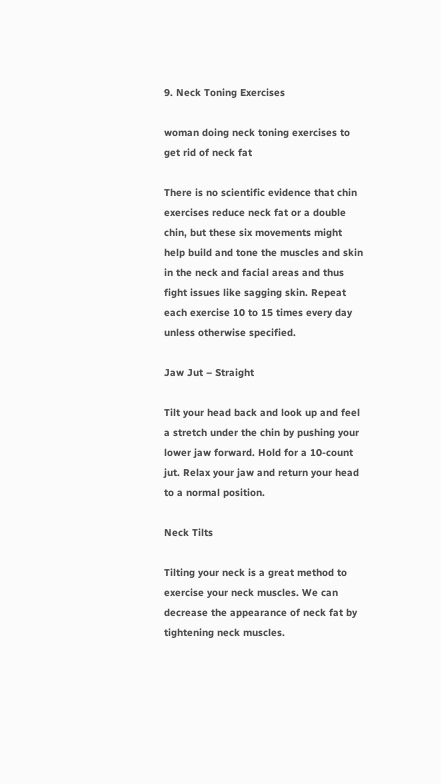9. Neck Toning Exercises

woman doing neck toning exercises to get rid of neck fat

There is no scientific evidence that chin exercises reduce neck fat or a double chin, but these six movements might help build and tone the muscles and skin in the neck and facial areas and thus fight issues like sagging skin. Repeat each exercise 10 to 15 times every day unless otherwise specified.

Jaw Jut – Straight

Tilt your head back and look up and feel a stretch under the chin by pushing your lower jaw forward. Hold for a 10-count jut. Relax your jaw and return your head to a normal position.

Neck Tilts

Tilting your neck is a great method to exercise your neck muscles. We can decrease the appearance of neck fat by tightening neck muscles.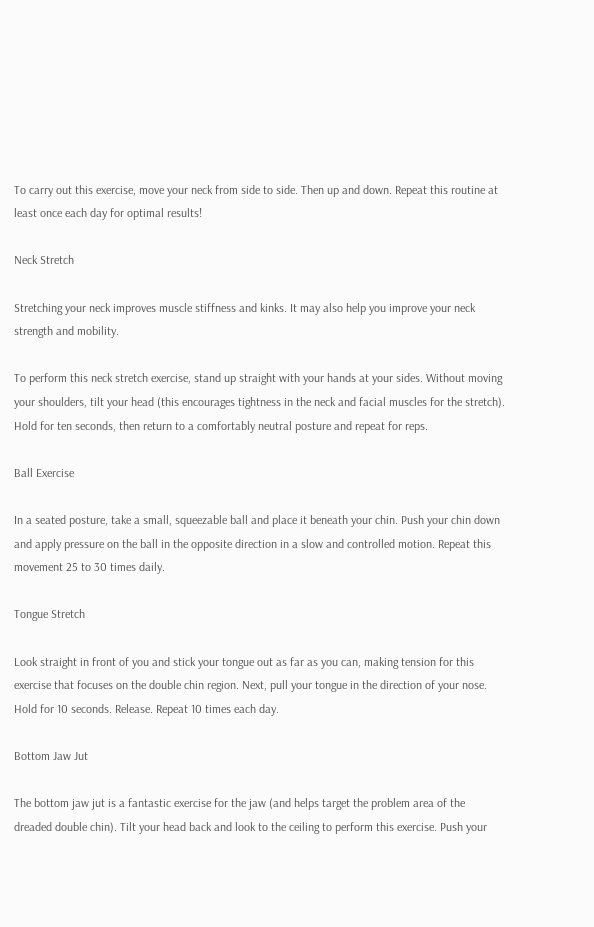To carry out this exercise, move your neck from side to side. Then up and down. Repeat this routine at least once each day for optimal results!

Neck Stretch

Stretching your neck improves muscle stiffness and kinks. It may also help you improve your neck strength and mobility.

To perform this neck stretch exercise, stand up straight with your hands at your sides. Without moving your shoulders, tilt your head (this encourages tightness in the neck and facial muscles for the stretch). Hold for ten seconds, then return to a comfortably neutral posture and repeat for reps.

Ball Exercise

In a seated posture, take a small, squeezable ball and place it beneath your chin. Push your chin down and apply pressure on the ball in the opposite direction in a slow and controlled motion. Repeat this movement 25 to 30 times daily.

Tongue Stretch

Look straight in front of you and stick your tongue out as far as you can, making tension for this exercise that focuses on the double chin region. Next, pull your tongue in the direction of your nose. Hold for 10 seconds. Release. Repeat 10 times each day.

Bottom Jaw Jut

The bottom jaw jut is a fantastic exercise for the jaw (and helps target the problem area of the dreaded double chin). Tilt your head back and look to the ceiling to perform this exercise. Push your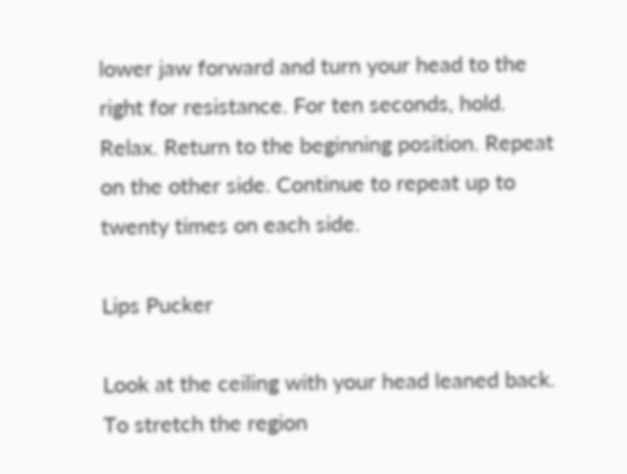lower jaw forward and turn your head to the right for resistance. For ten seconds, hold. Relax. Return to the beginning position. Repeat on the other side. Continue to repeat up to twenty times on each side.

Lips Pucker

Look at the ceiling with your head leaned back. To stretch the region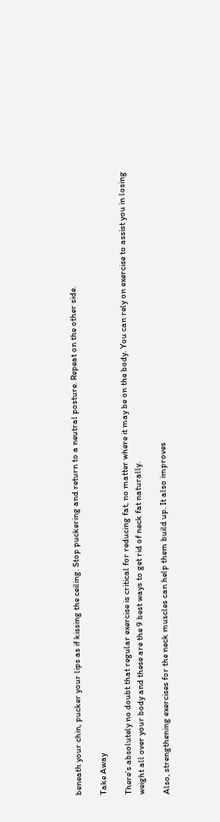beneath your chin, pucker your lips as if kissing the ceiling. Stop puckering and return to a neutral posture. Repeat on the other side.

Take Away

There’s absolutely no doubt that regular exercise is critical for reducing fat, no matter where it may be on the body. You can rely on exercise to assist you in losing weight all over your body and these are the 9 best ways to get rid of neck fat naturally.

Also, strengthening exercises for the neck muscles can help them build up. It also improves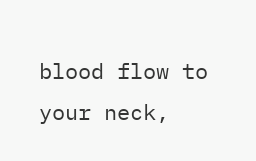blood flow to your neck,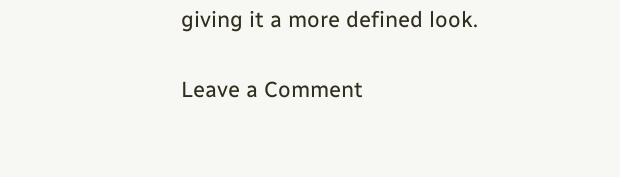giving it a more defined look.

Leave a Comment